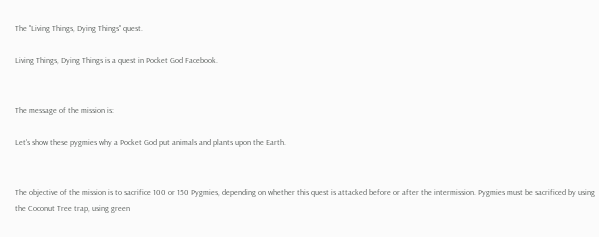The "Living Things, Dying Things" quest.

Living Things, Dying Things is a quest in Pocket God Facebook.


The message of the mission is:

Let's show these pygmies why a Pocket God put animals and plants upon the Earth.


The objective of the mission is to sacrifice 100 or 150 Pygmies, depending on whether this quest is attacked before or after the intermission. Pygmies must be sacrificed by using the Coconut Tree trap, using green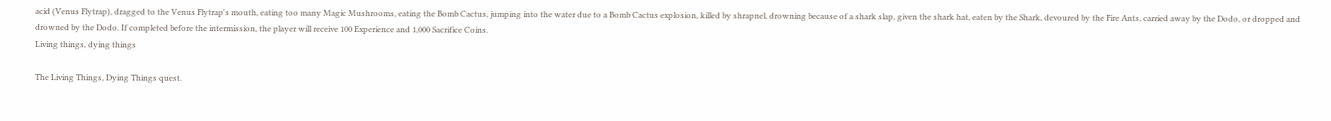acid (Venus Flytrap), dragged to the Venus Flytrap's mouth, eating too many Magic Mushrooms, eating the Bomb Cactus, jumping into the water due to a Bomb Cactus explosion, killed by shrapnel, drowning because of a shark slap, given the shark hat, eaten by the Shark, devoured by the Fire Ants, carried away by the Dodo, or dropped and drowned by the Dodo. If completed before the intermission, the player will receive 100 Experience and 1,000 Sacrifice Coins.
Living things, dying things

The Living Things, Dying Things quest.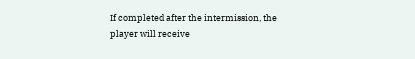If completed after the intermission, the player will receive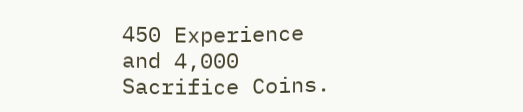450 Experience and 4,000 Sacrifice Coins.